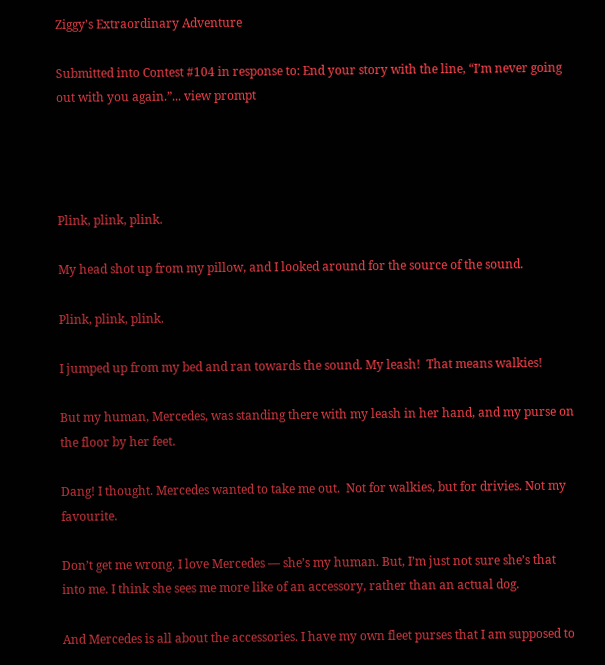Ziggy's Extraordinary Adventure

Submitted into Contest #104 in response to: End your story with the line, “I’m never going out with you again.”... view prompt




Plink, plink, plink.

My head shot up from my pillow, and I looked around for the source of the sound.

Plink, plink, plink.

I jumped up from my bed and ran towards the sound. My leash!  That means walkies!

But my human, Mercedes, was standing there with my leash in her hand, and my purse on the floor by her feet.

Dang! I thought. Mercedes wanted to take me out.  Not for walkies, but for drivies. Not my favourite.

Don’t get me wrong. I love Mercedes — she’s my human. But, I’m just not sure she’s that into me. I think she sees me more like of an accessory, rather than an actual dog.

And Mercedes is all about the accessories. I have my own fleet purses that I am supposed to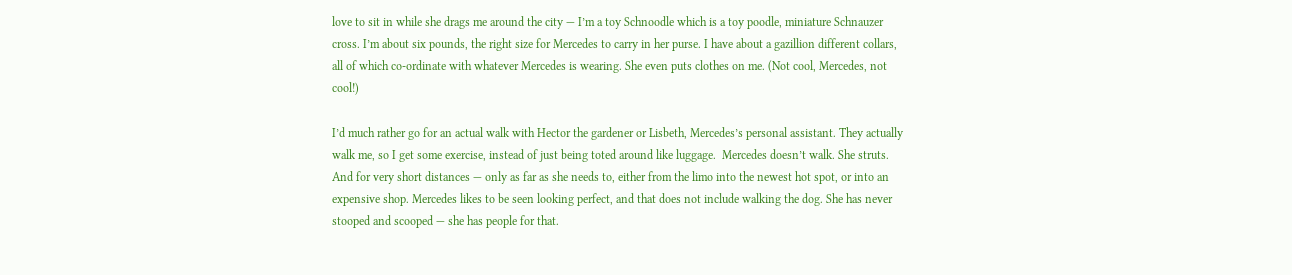love to sit in while she drags me around the city — I’m a toy Schnoodle which is a toy poodle, miniature Schnauzer cross. I’m about six pounds, the right size for Mercedes to carry in her purse. I have about a gazillion different collars, all of which co-ordinate with whatever Mercedes is wearing. She even puts clothes on me. (Not cool, Mercedes, not cool!)

I’d much rather go for an actual walk with Hector the gardener or Lisbeth, Mercedes’s personal assistant. They actually walk me, so I get some exercise, instead of just being toted around like luggage.  Mercedes doesn’t walk. She struts. And for very short distances — only as far as she needs to, either from the limo into the newest hot spot, or into an expensive shop. Mercedes likes to be seen looking perfect, and that does not include walking the dog. She has never stooped and scooped — she has people for that.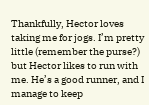Thankfully, Hector loves taking me for jogs. I’m pretty little (remember the purse?) but Hector likes to run with me. He’s a good runner, and I manage to keep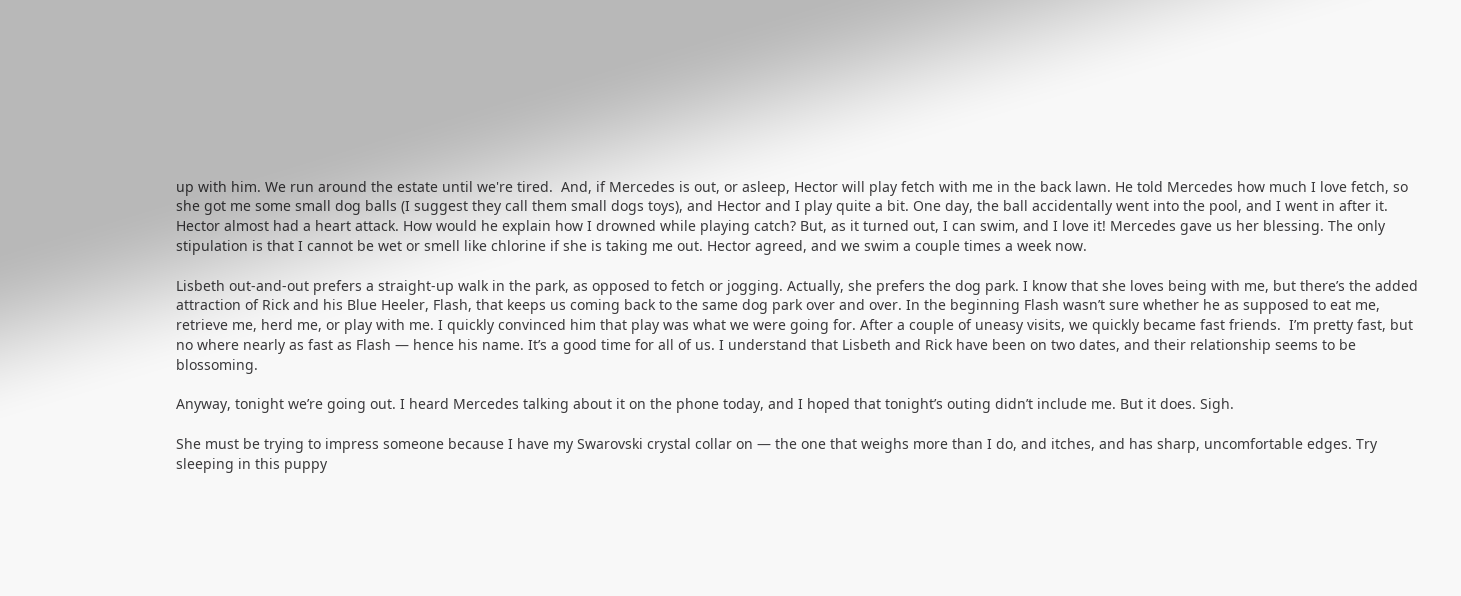up with him. We run around the estate until we're tired.  And, if Mercedes is out, or asleep, Hector will play fetch with me in the back lawn. He told Mercedes how much I love fetch, so she got me some small dog balls (I suggest they call them small dogs toys), and Hector and I play quite a bit. One day, the ball accidentally went into the pool, and I went in after it. Hector almost had a heart attack. How would he explain how I drowned while playing catch? But, as it turned out, I can swim, and I love it! Mercedes gave us her blessing. The only stipulation is that I cannot be wet or smell like chlorine if she is taking me out. Hector agreed, and we swim a couple times a week now.

Lisbeth out-and-out prefers a straight-up walk in the park, as opposed to fetch or jogging. Actually, she prefers the dog park. I know that she loves being with me, but there’s the added attraction of Rick and his Blue Heeler, Flash, that keeps us coming back to the same dog park over and over. In the beginning Flash wasn’t sure whether he as supposed to eat me, retrieve me, herd me, or play with me. I quickly convinced him that play was what we were going for. After a couple of uneasy visits, we quickly became fast friends.  I’m pretty fast, but no where nearly as fast as Flash — hence his name. It’s a good time for all of us. I understand that Lisbeth and Rick have been on two dates, and their relationship seems to be blossoming.

Anyway, tonight we’re going out. I heard Mercedes talking about it on the phone today, and I hoped that tonight’s outing didn’t include me. But it does. Sigh.

She must be trying to impress someone because I have my Swarovski crystal collar on — the one that weighs more than I do, and itches, and has sharp, uncomfortable edges. Try sleeping in this puppy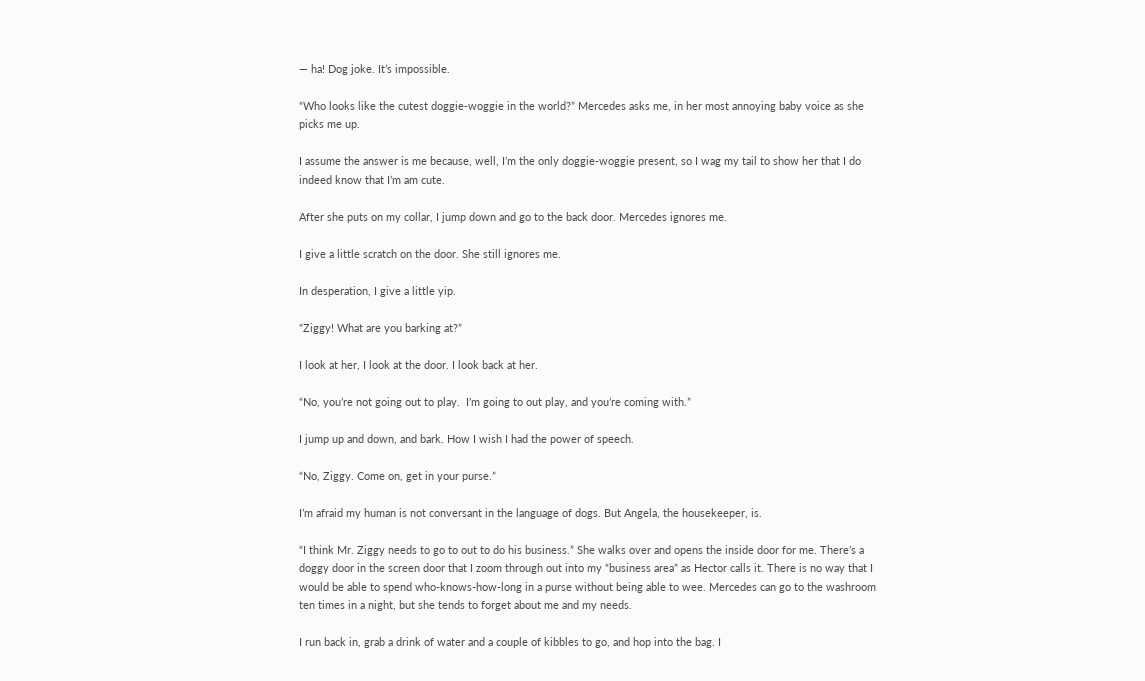— ha! Dog joke. It’s impossible.

“Who looks like the cutest doggie-woggie in the world?” Mercedes asks me, in her most annoying baby voice as she picks me up.

I assume the answer is me because, well, I’m the only doggie-woggie present, so I wag my tail to show her that I do indeed know that I’m am cute.

After she puts on my collar, I jump down and go to the back door. Mercedes ignores me.

I give a little scratch on the door. She still ignores me.

In desperation, I give a little yip.

“Ziggy! What are you barking at?”

I look at her, I look at the door. I look back at her.

“No, you’re not going out to play.  I’m going to out play, and you’re coming with.”

I jump up and down, and bark. How I wish I had the power of speech.

“No, Ziggy. Come on, get in your purse.”

I’m afraid my human is not conversant in the language of dogs. But Angela, the housekeeper, is.

“I think Mr. Ziggy needs to go to out to do his business.” She walks over and opens the inside door for me. There’s a doggy door in the screen door that I zoom through out into my “business area” as Hector calls it. There is no way that I would be able to spend who-knows-how-long in a purse without being able to wee. Mercedes can go to the washroom ten times in a night, but she tends to forget about me and my needs.

I run back in, grab a drink of water and a couple of kibbles to go, and hop into the bag. I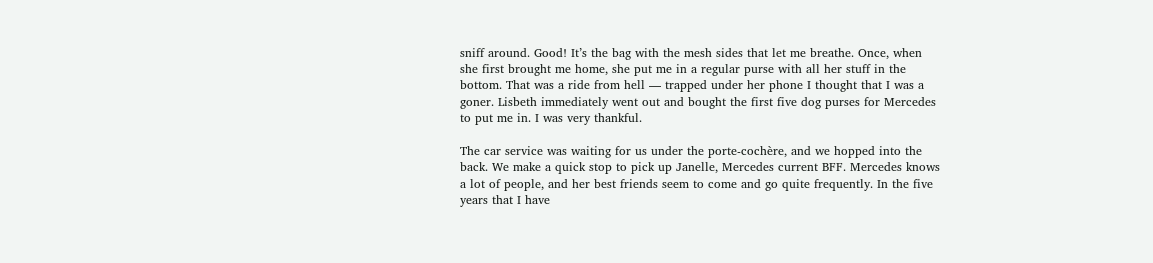sniff around. Good! It’s the bag with the mesh sides that let me breathe. Once, when she first brought me home, she put me in a regular purse with all her stuff in the bottom. That was a ride from hell — trapped under her phone I thought that I was a goner. Lisbeth immediately went out and bought the first five dog purses for Mercedes to put me in. I was very thankful.

The car service was waiting for us under the porte-cochère, and we hopped into the back. We make a quick stop to pick up Janelle, Mercedes current BFF. Mercedes knows a lot of people, and her best friends seem to come and go quite frequently. In the five years that I have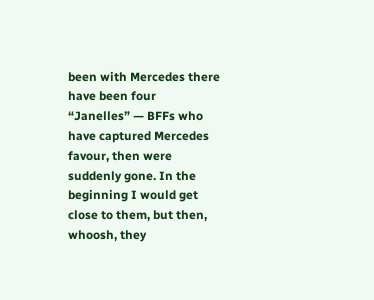been with Mercedes there have been four “Janelles” — BFFs who have captured Mercedes favour, then were suddenly gone. In the beginning I would get close to them, but then, whoosh, they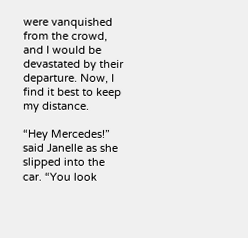were vanquished from the crowd, and I would be devastated by their departure. Now, I find it best to keep my distance.

“Hey Mercedes!” said Janelle as she slipped into the car. “You look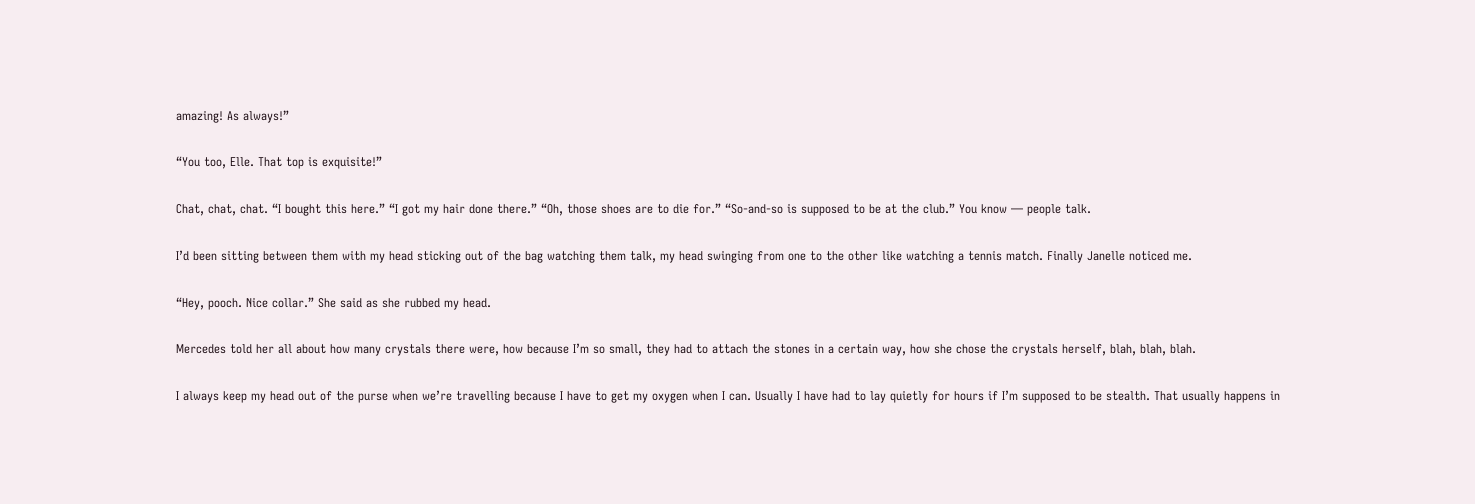amazing! As always!”

“You too, Elle. That top is exquisite!”

Chat, chat, chat. “I bought this here.” “I got my hair done there.” “Oh, those shoes are to die for.” “So-and-so is supposed to be at the club.” You know — people talk.

I’d been sitting between them with my head sticking out of the bag watching them talk, my head swinging from one to the other like watching a tennis match. Finally Janelle noticed me.

“Hey, pooch. Nice collar.” She said as she rubbed my head.

Mercedes told her all about how many crystals there were, how because I’m so small, they had to attach the stones in a certain way, how she chose the crystals herself, blah, blah, blah.

I always keep my head out of the purse when we’re travelling because I have to get my oxygen when I can. Usually I have had to lay quietly for hours if I’m supposed to be stealth. That usually happens in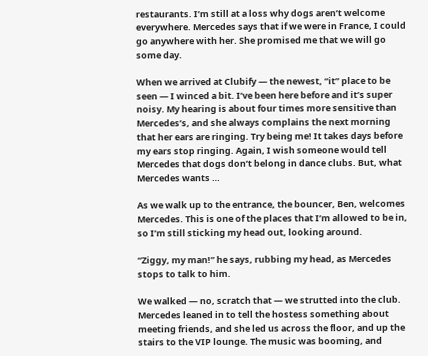restaurants. I’m still at a loss why dogs aren’t welcome everywhere. Mercedes says that if we were in France, I could go anywhere with her. She promised me that we will go some day.

When we arrived at Clubify — the newest, “it” place to be seen — I winced a bit. I’ve been here before and it’s super noisy. My hearing is about four times more sensitive than Mercedes’s, and she always complains the next morning that her ears are ringing. Try being me! It takes days before my ears stop ringing. Again, I wish someone would tell Mercedes that dogs don’t belong in dance clubs. But, what Mercedes wants …

As we walk up to the entrance, the bouncer, Ben, welcomes Mercedes. This is one of the places that I’m allowed to be in, so I’m still sticking my head out, looking around.

“Ziggy, my man!” he says, rubbing my head, as Mercedes stops to talk to him.

We walked — no, scratch that — we strutted into the club.  Mercedes leaned in to tell the hostess something about meeting friends, and she led us across the floor, and up the stairs to the VIP lounge. The music was booming, and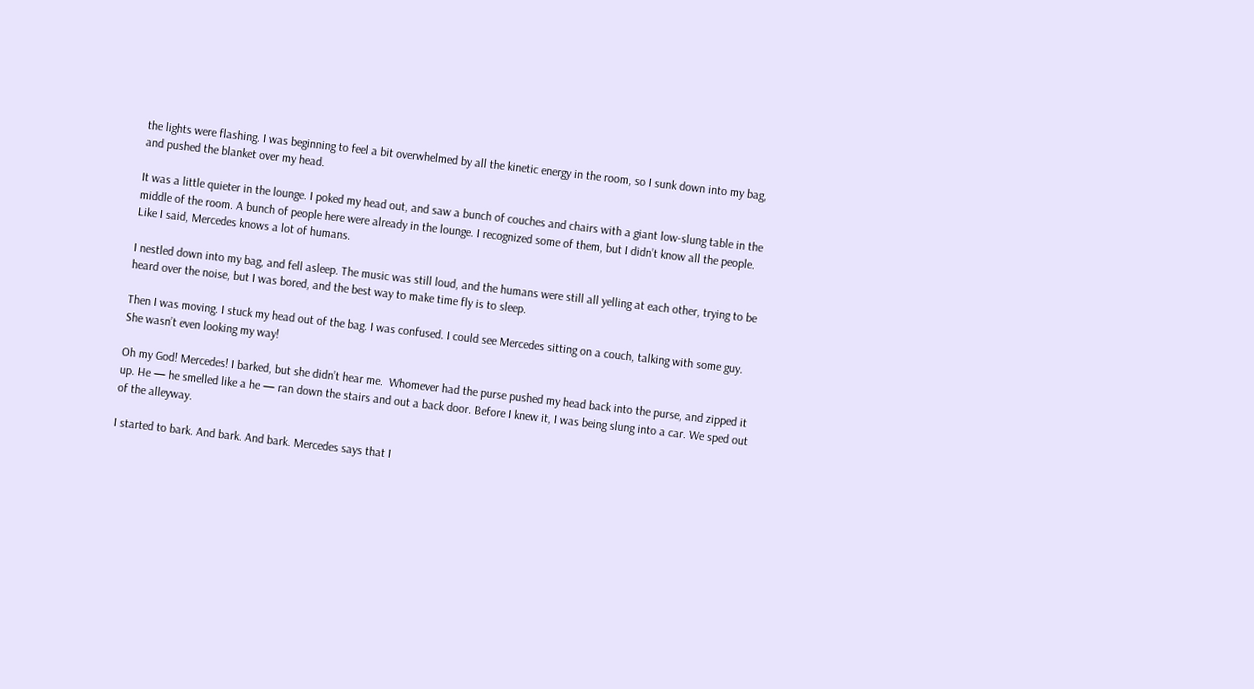the lights were flashing. I was beginning to feel a bit overwhelmed by all the kinetic energy in the room, so I sunk down into my bag, and pushed the blanket over my head.

It was a little quieter in the lounge. I poked my head out, and saw a bunch of couches and chairs with a giant low-slung table in the middle of the room. A bunch of people here were already in the lounge. I recognized some of them, but I didn’t know all the people. Like I said, Mercedes knows a lot of humans.

I nestled down into my bag, and fell asleep. The music was still loud, and the humans were still all yelling at each other, trying to be heard over the noise, but I was bored, and the best way to make time fly is to sleep.

Then I was moving. I stuck my head out of the bag. I was confused. I could see Mercedes sitting on a couch, talking with some guy. She wasn’t even looking my way!

Oh my God! Mercedes! I barked, but she didn’t hear me.  Whomever had the purse pushed my head back into the purse, and zipped it up. He — he smelled like a he — ran down the stairs and out a back door. Before I knew it, I was being slung into a car. We sped out of the alleyway.

I started to bark. And bark. And bark. Mercedes says that I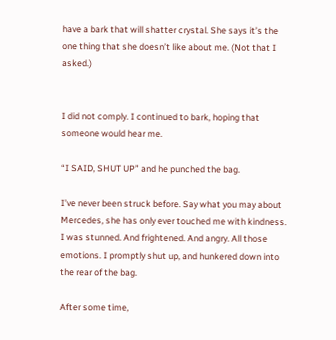have a bark that will shatter crystal. She says it’s the one thing that she doesn’t like about me. (Not that I asked.)


I did not comply. I continued to bark, hoping that someone would hear me.

“I SAID, SHUT UP” and he punched the bag.

I’ve never been struck before. Say what you may about Mercedes, she has only ever touched me with kindness. I was stunned. And frightened. And angry. All those emotions. I promptly shut up, and hunkered down into the rear of the bag.

After some time,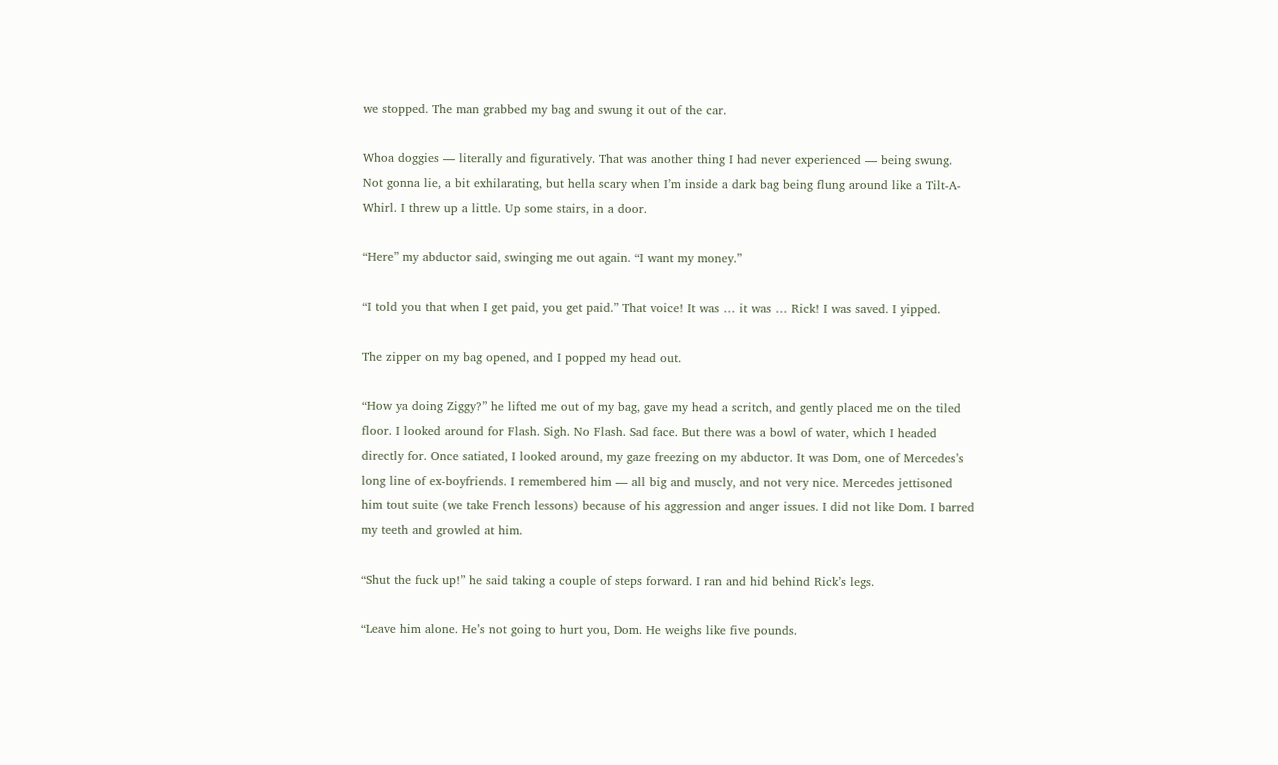we stopped. The man grabbed my bag and swung it out of the car.

Whoa doggies — literally and figuratively. That was another thing I had never experienced — being swung.  Not gonna lie, a bit exhilarating, but hella scary when I’m inside a dark bag being flung around like a Tilt-A-Whirl. I threw up a little. Up some stairs, in a door.

“Here” my abductor said, swinging me out again. “I want my money.”

“I told you that when I get paid, you get paid.” That voice! It was … it was … Rick! I was saved. I yipped.

The zipper on my bag opened, and I popped my head out.

“How ya doing Ziggy?” he lifted me out of my bag, gave my head a scritch, and gently placed me on the tiled floor. I looked around for Flash. Sigh. No Flash. Sad face. But there was a bowl of water, which I headed directly for. Once satiated, I looked around, my gaze freezing on my abductor. It was Dom, one of Mercedes’s long line of ex-boyfriends. I remembered him — all big and muscly, and not very nice. Mercedes jettisoned him tout suite (we take French lessons) because of his aggression and anger issues. I did not like Dom. I barred my teeth and growled at him.

“Shut the fuck up!” he said taking a couple of steps forward. I ran and hid behind Rick’s legs.

“Leave him alone. He’s not going to hurt you, Dom. He weighs like five pounds.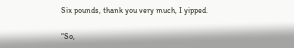Six pounds, thank you very much, I yipped.

“So,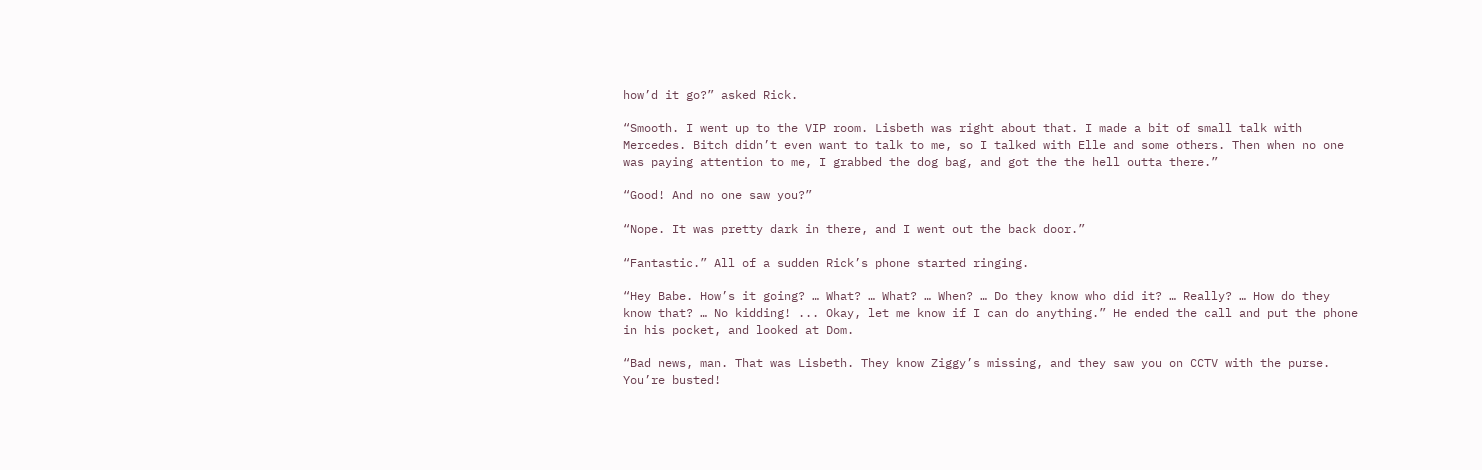how’d it go?” asked Rick.

“Smooth. I went up to the VIP room. Lisbeth was right about that. I made a bit of small talk with Mercedes. Bitch didn’t even want to talk to me, so I talked with Elle and some others. Then when no one was paying attention to me, I grabbed the dog bag, and got the the hell outta there.”

“Good! And no one saw you?”

“Nope. It was pretty dark in there, and I went out the back door.”

“Fantastic.” All of a sudden Rick’s phone started ringing.

“Hey Babe. How’s it going? … What? … What? … When? … Do they know who did it? … Really? … How do they know that? … No kidding! ... Okay, let me know if I can do anything.” He ended the call and put the phone in his pocket, and looked at Dom.

“Bad news, man. That was Lisbeth. They know Ziggy’s missing, and they saw you on CCTV with the purse. You’re busted!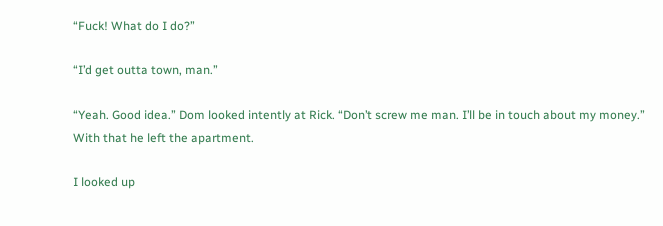“Fuck! What do I do?”

“I’d get outta town, man.”

“Yeah. Good idea.” Dom looked intently at Rick. “Don’t screw me man. I’ll be in touch about my money.”  With that he left the apartment.

I looked up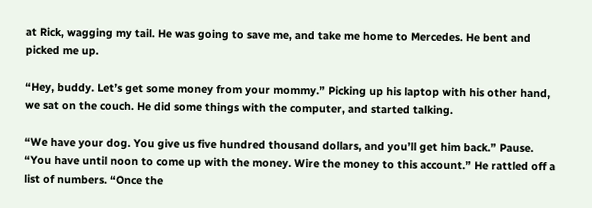at Rick, wagging my tail. He was going to save me, and take me home to Mercedes. He bent and picked me up.

“Hey, buddy. Let’s get some money from your mommy.” Picking up his laptop with his other hand, we sat on the couch. He did some things with the computer, and started talking.

“We have your dog. You give us five hundred thousand dollars, and you’ll get him back.” Pause. “You have until noon to come up with the money. Wire the money to this account.” He rattled off a list of numbers. “Once the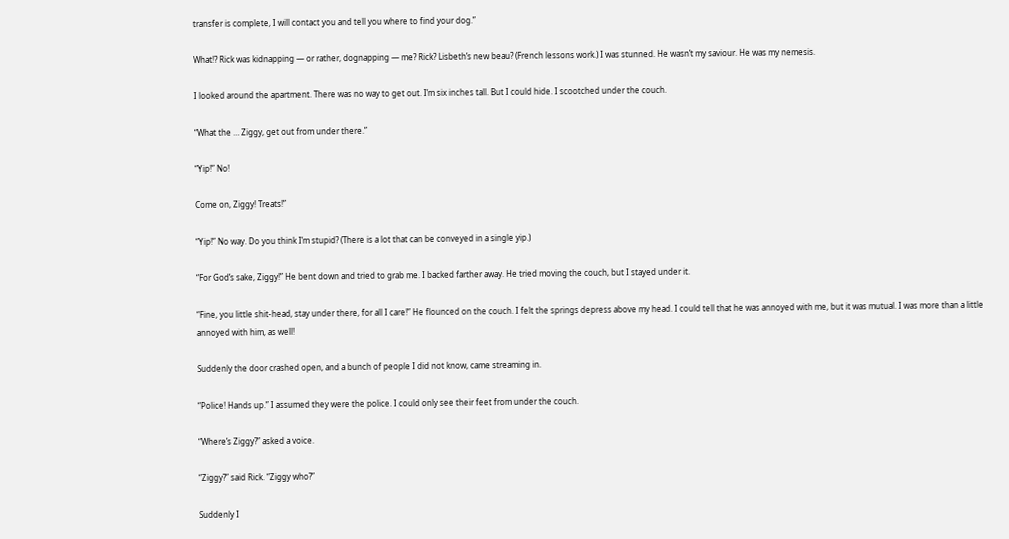transfer is complete, I will contact you and tell you where to find your dog.”

What!? Rick was kidnapping — or rather, dognapping — me? Rick? Lisbeth’s new beau? (French lessons work.) I was stunned. He wasn’t my saviour. He was my nemesis.

I looked around the apartment. There was no way to get out. I’m six inches tall. But I could hide. I scootched under the couch.

“What the … Ziggy, get out from under there.”

“Yip!” No!

Come on, Ziggy! Treats!”

“Yip!” No way. Do you think I’m stupid? (There is a lot that can be conveyed in a single yip.)

“For God’s sake, Ziggy!” He bent down and tried to grab me. I backed farther away. He tried moving the couch, but I stayed under it.

“Fine, you little shit-head, stay under there, for all I care!” He flounced on the couch. I felt the springs depress above my head. I could tell that he was annoyed with me, but it was mutual. I was more than a little annoyed with him, as well!

Suddenly the door crashed open, and a bunch of people I did not know, came streaming in.

“Police! Hands up.” I assumed they were the police. I could only see their feet from under the couch.

“Where’s Ziggy?” asked a voice.

“Ziggy?” said Rick. “Ziggy who?”

Suddenly I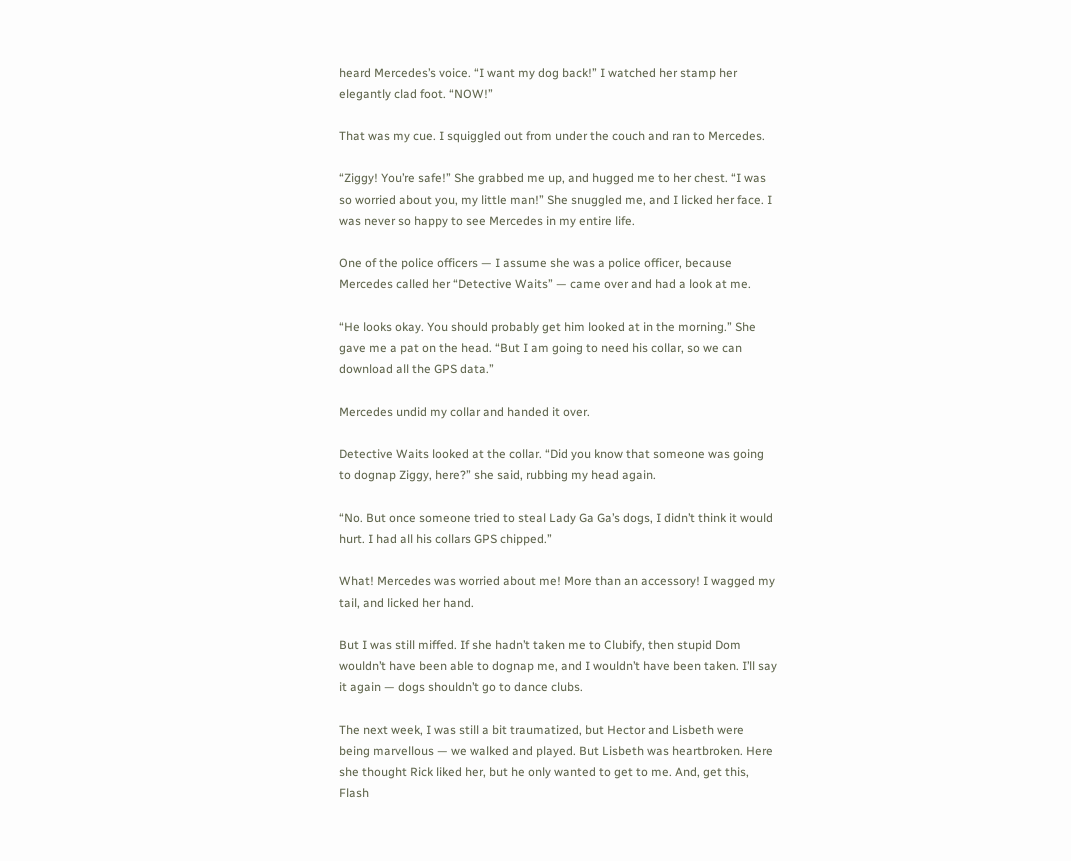heard Mercedes’s voice. “I want my dog back!” I watched her stamp her elegantly clad foot. “NOW!”

That was my cue. I squiggled out from under the couch and ran to Mercedes.

“Ziggy! You’re safe!” She grabbed me up, and hugged me to her chest. “I was so worried about you, my little man!” She snuggled me, and I licked her face. I was never so happy to see Mercedes in my entire life.

One of the police officers — I assume she was a police officer, because Mercedes called her “Detective Waits” — came over and had a look at me.

“He looks okay. You should probably get him looked at in the morning.” She gave me a pat on the head. “But I am going to need his collar, so we can download all the GPS data.”

Mercedes undid my collar and handed it over.

Detective Waits looked at the collar. “Did you know that someone was going to dognap Ziggy, here?” she said, rubbing my head again.

“No. But once someone tried to steal Lady Ga Ga’s dogs, I didn’t think it would hurt. I had all his collars GPS chipped.”

What! Mercedes was worried about me! More than an accessory! I wagged my tail, and licked her hand.

But I was still miffed. If she hadn’t taken me to Clubify, then stupid Dom wouldn’t have been able to dognap me, and I wouldn’t have been taken. I’ll say it again — dogs shouldn’t go to dance clubs.

The next week, I was still a bit traumatized, but Hector and Lisbeth were being marvellous — we walked and played. But Lisbeth was heartbroken. Here she thought Rick liked her, but he only wanted to get to me. And, get this, Flash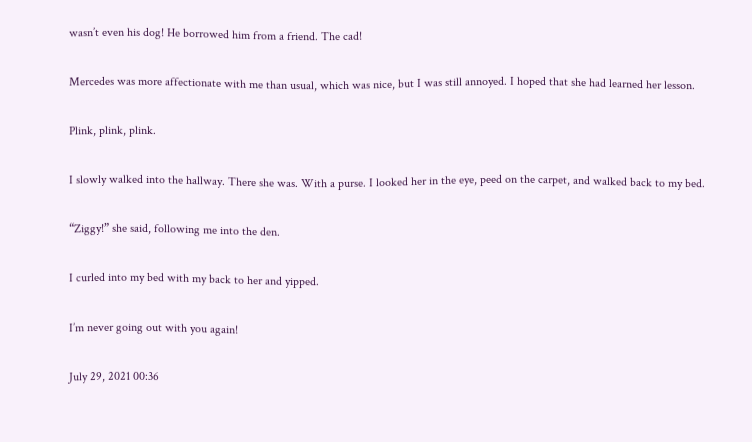wasn’t even his dog! He borrowed him from a friend. The cad!

Mercedes was more affectionate with me than usual, which was nice, but I was still annoyed. I hoped that she had learned her lesson.

Plink, plink, plink.

I slowly walked into the hallway. There she was. With a purse. I looked her in the eye, peed on the carpet, and walked back to my bed.

“Ziggy!” she said, following me into the den.

I curled into my bed with my back to her and yipped.

I’m never going out with you again!

July 29, 2021 00:36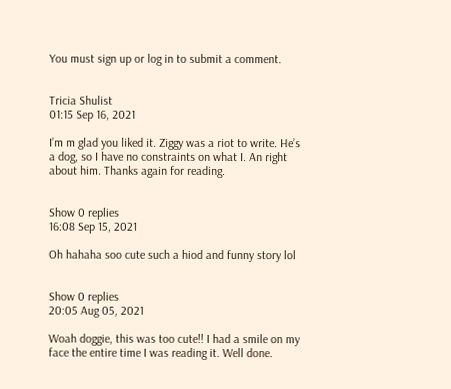You must sign up or log in to submit a comment.


Tricia Shulist
01:15 Sep 16, 2021

I’m m glad you liked it. Ziggy was a riot to write. He’s a dog, so I have no constraints on what I. An right about him. Thanks again for reading.


Show 0 replies
16:08 Sep 15, 2021

Oh hahaha soo cute such a hiod and funny story lol


Show 0 replies
20:05 Aug 05, 2021

Woah doggie, this was too cute!! I had a smile on my face the entire time I was reading it. Well done.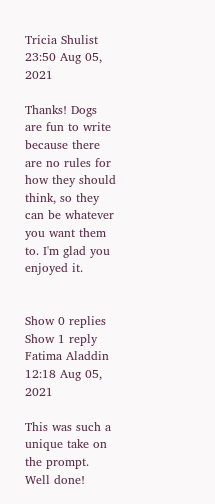Tricia Shulist
23:50 Aug 05, 2021

Thanks! Dogs are fun to write because there are no rules for how they should think, so they can be whatever you want them to. I'm glad you enjoyed it.


Show 0 replies
Show 1 reply
Fatima Aladdin
12:18 Aug 05, 2021

This was such a unique take on the prompt. Well done!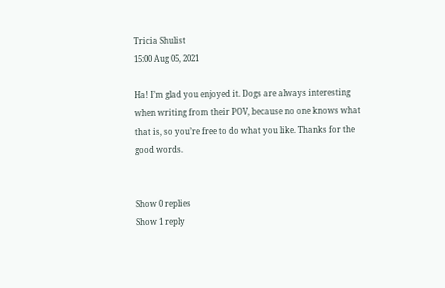Tricia Shulist
15:00 Aug 05, 2021

Ha! I’m glad you enjoyed it. Dogs are always interesting when writing from their POV, because no one knows what that is, so you’re free to do what you like. Thanks for the good words.


Show 0 replies
Show 1 reply